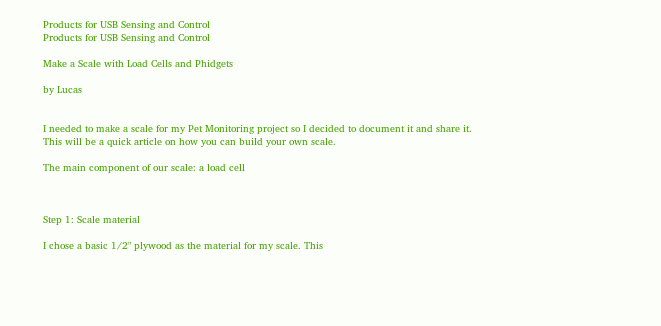Products for USB Sensing and Control
Products for USB Sensing and Control

Make a Scale with Load Cells and Phidgets

by Lucas


I needed to make a scale for my Pet Monitoring project so I decided to document it and share it. This will be a quick article on how you can build your own scale.

The main component of our scale: a load cell



Step 1: Scale material

I chose a basic 1/2" plywood as the material for my scale. This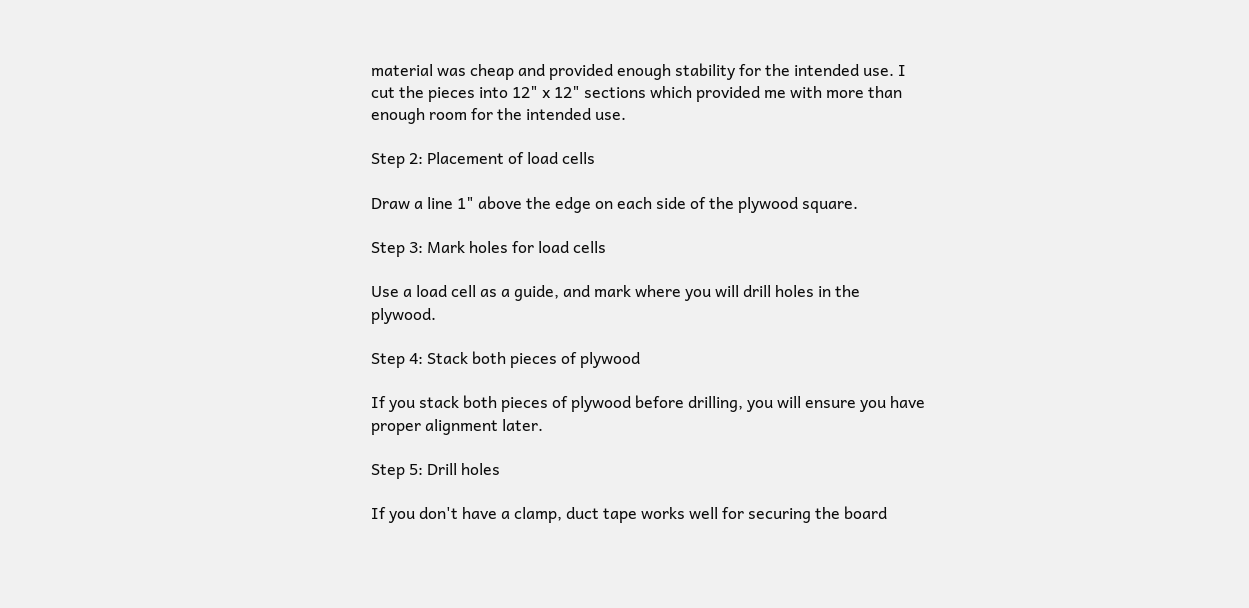material was cheap and provided enough stability for the intended use. I cut the pieces into 12" x 12" sections which provided me with more than enough room for the intended use.

Step 2: Placement of load cells

Draw a line 1" above the edge on each side of the plywood square.

Step 3: Mark holes for load cells

Use a load cell as a guide, and mark where you will drill holes in the plywood.

Step 4: Stack both pieces of plywood

If you stack both pieces of plywood before drilling, you will ensure you have proper alignment later.

Step 5: Drill holes

If you don't have a clamp, duct tape works well for securing the board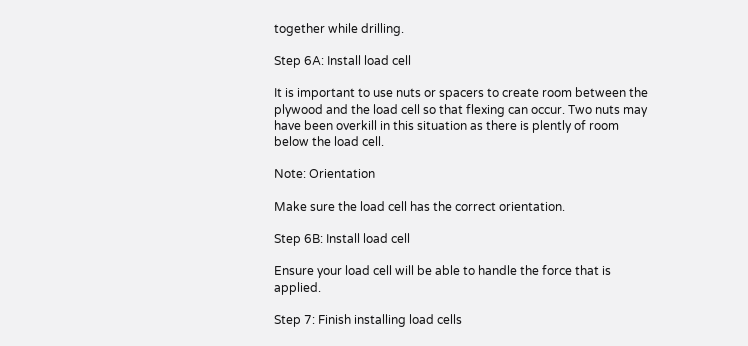together while drilling.

Step 6A: Install load cell

It is important to use nuts or spacers to create room between the plywood and the load cell so that flexing can occur. Two nuts may have been overkill in this situation as there is plently of room below the load cell.

Note: Orientation

Make sure the load cell has the correct orientation.

Step 6B: Install load cell

Ensure your load cell will be able to handle the force that is applied.

Step 7: Finish installing load cells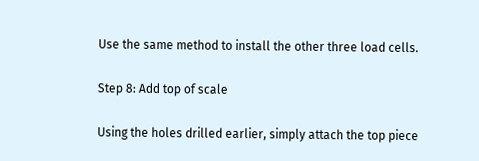Use the same method to install the other three load cells.

Step 8: Add top of scale

Using the holes drilled earlier, simply attach the top piece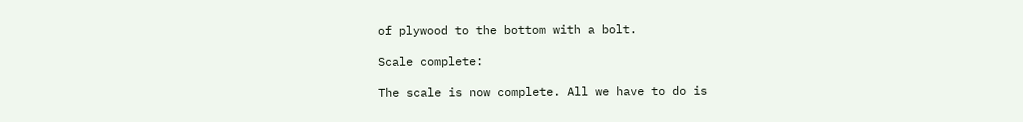of plywood to the bottom with a bolt.

Scale complete:

The scale is now complete. All we have to do is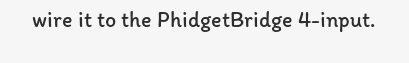wire it to the PhidgetBridge 4-input.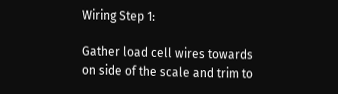Wiring Step 1:

Gather load cell wires towards on side of the scale and trim to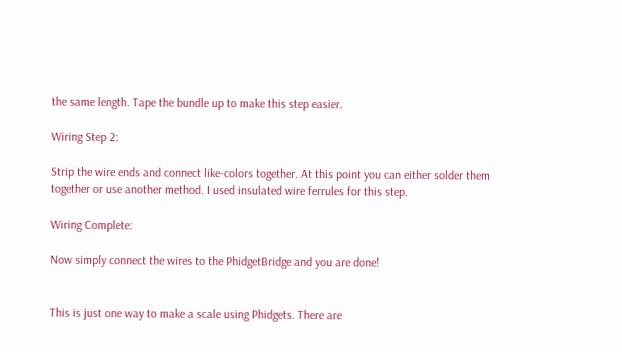the same length. Tape the bundle up to make this step easier.

Wiring Step 2:

Strip the wire ends and connect like-colors together. At this point you can either solder them together or use another method. I used insulated wire ferrules for this step.

Wiring Complete:

Now simply connect the wires to the PhidgetBridge and you are done!


This is just one way to make a scale using Phidgets. There are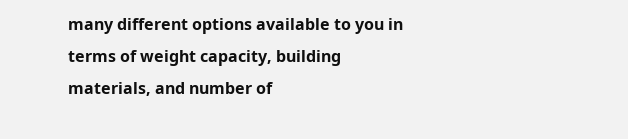many different options available to you in terms of weight capacity, building materials, and number of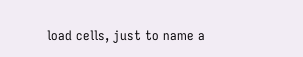load cells, just to name a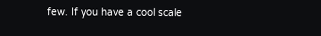few. If you have a cool scale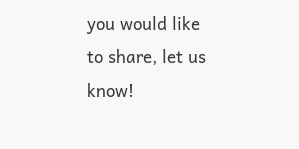you would like to share, let us know!